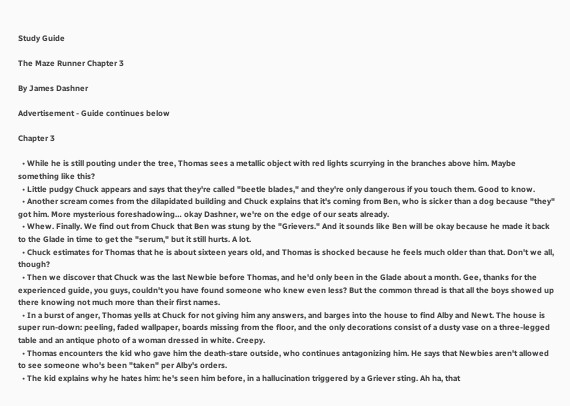Study Guide

The Maze Runner Chapter 3

By James Dashner

Advertisement - Guide continues below

Chapter 3

  • While he is still pouting under the tree, Thomas sees a metallic object with red lights scurrying in the branches above him. Maybe something like this?
  • Little pudgy Chuck appears and says that they're called "beetle blades," and they're only dangerous if you touch them. Good to know.
  • Another scream comes from the dilapidated building and Chuck explains that it's coming from Ben, who is sicker than a dog because "they" got him. More mysterious foreshadowing… okay Dashner, we're on the edge of our seats already.
  • Whew. Finally. We find out from Chuck that Ben was stung by the "Grievers." And it sounds like Ben will be okay because he made it back to the Glade in time to get the "serum," but it still hurts. A lot.
  • Chuck estimates for Thomas that he is about sixteen years old, and Thomas is shocked because he feels much older than that. Don't we all, though?
  • Then we discover that Chuck was the last Newbie before Thomas, and he'd only been in the Glade about a month. Gee, thanks for the experienced guide, you guys, couldn't you have found someone who knew even less? But the common thread is that all the boys showed up there knowing not much more than their first names.
  • In a burst of anger, Thomas yells at Chuck for not giving him any answers, and barges into the house to find Alby and Newt. The house is super run-down: peeling, faded wallpaper, boards missing from the floor, and the only decorations consist of a dusty vase on a three-legged table and an antique photo of a woman dressed in white. Creepy.
  • Thomas encounters the kid who gave him the death-stare outside, who continues antagonizing him. He says that Newbies aren't allowed to see someone who's been "taken" per Alby's orders.
  • The kid explains why he hates him: he's seen him before, in a hallucination triggered by a Griever sting. Ah ha, that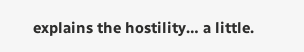explains the hostility… a little.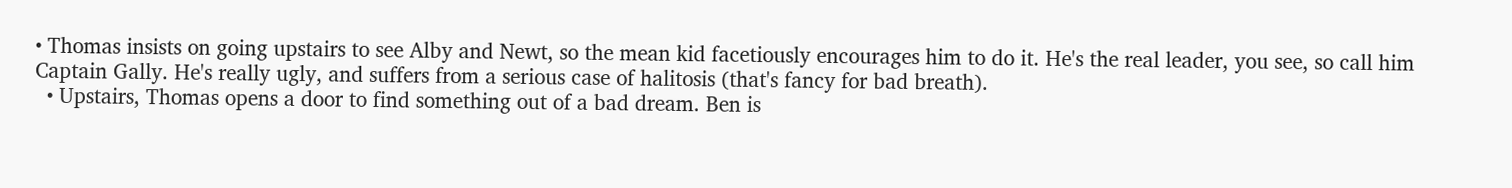• Thomas insists on going upstairs to see Alby and Newt, so the mean kid facetiously encourages him to do it. He's the real leader, you see, so call him Captain Gally. He's really ugly, and suffers from a serious case of halitosis (that's fancy for bad breath).
  • Upstairs, Thomas opens a door to find something out of a bad dream. Ben is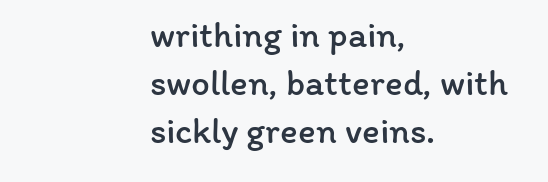writhing in pain, swollen, battered, with sickly green veins.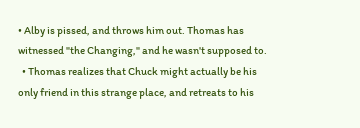• Alby is pissed, and throws him out. Thomas has witnessed "the Changing," and he wasn't supposed to.
  • Thomas realizes that Chuck might actually be his only friend in this strange place, and retreats to his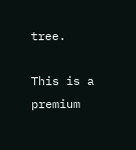tree.

This is a premium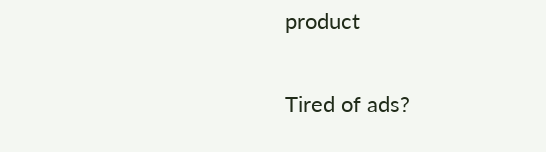product

Tired of ads?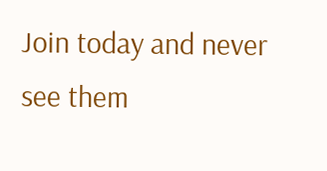Join today and never see them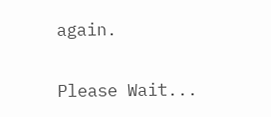again.

Please Wait...